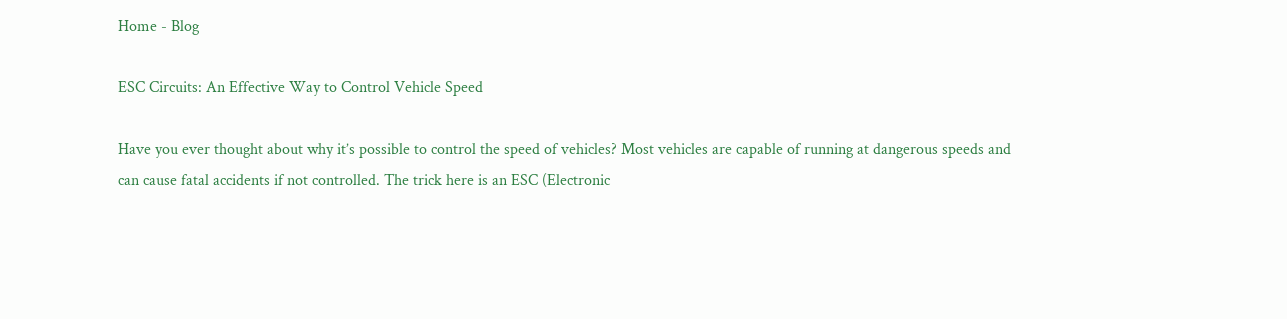Home - Blog

ESC Circuits: An Effective Way to Control Vehicle Speed

Have you ever thought about why it’s possible to control the speed of vehicles? Most vehicles are capable of running at dangerous speeds and can cause fatal accidents if not controlled. The trick here is an ESC (Electronic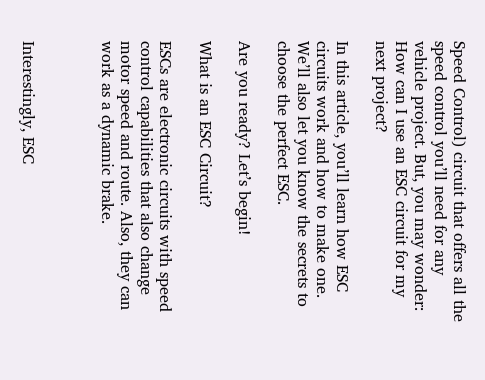Speed Control) circuit that offers all the speed control you’ll need for any vehicle project. But, you may wonder: How can I use an ESC circuit for my next project?

In this article, you’ll learn how ESC circuits work and how to make one. We’ll also let you know the secrets to choose the perfect ESC.

Are you ready? Let’s begin!

What is an ESC Circuit?

ESCs are electronic circuits with speed control capabilities that also change motor speed and route. Also, they can work as a dynamic brake.



Interestingly, ESC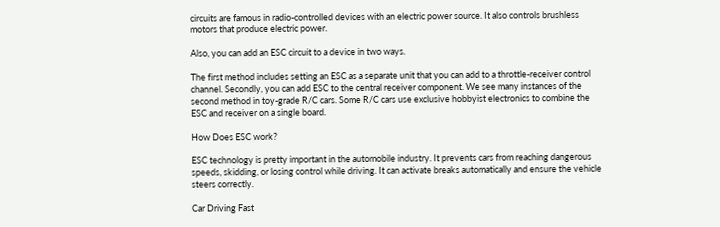circuits are famous in radio-controlled devices with an electric power source. It also controls brushless motors that produce electric power.

Also, you can add an ESC circuit to a device in two ways.

The first method includes setting an ESC as a separate unit that you can add to a throttle-receiver control channel. Secondly, you can add ESC to the central receiver component. We see many instances of the second method in toy-grade R/C cars. Some R/C cars use exclusive hobbyist electronics to combine the ESC and receiver on a single board.

How Does ESC work?

ESC technology is pretty important in the automobile industry. It prevents cars from reaching dangerous speeds, skidding, or losing control while driving. It can activate breaks automatically and ensure the vehicle steers correctly.

Car Driving Fast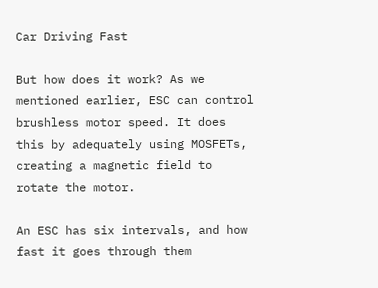Car Driving Fast

But how does it work? As we mentioned earlier, ESC can control brushless motor speed. It does this by adequately using MOSFETs, creating a magnetic field to rotate the motor.

An ESC has six intervals, and how fast it goes through them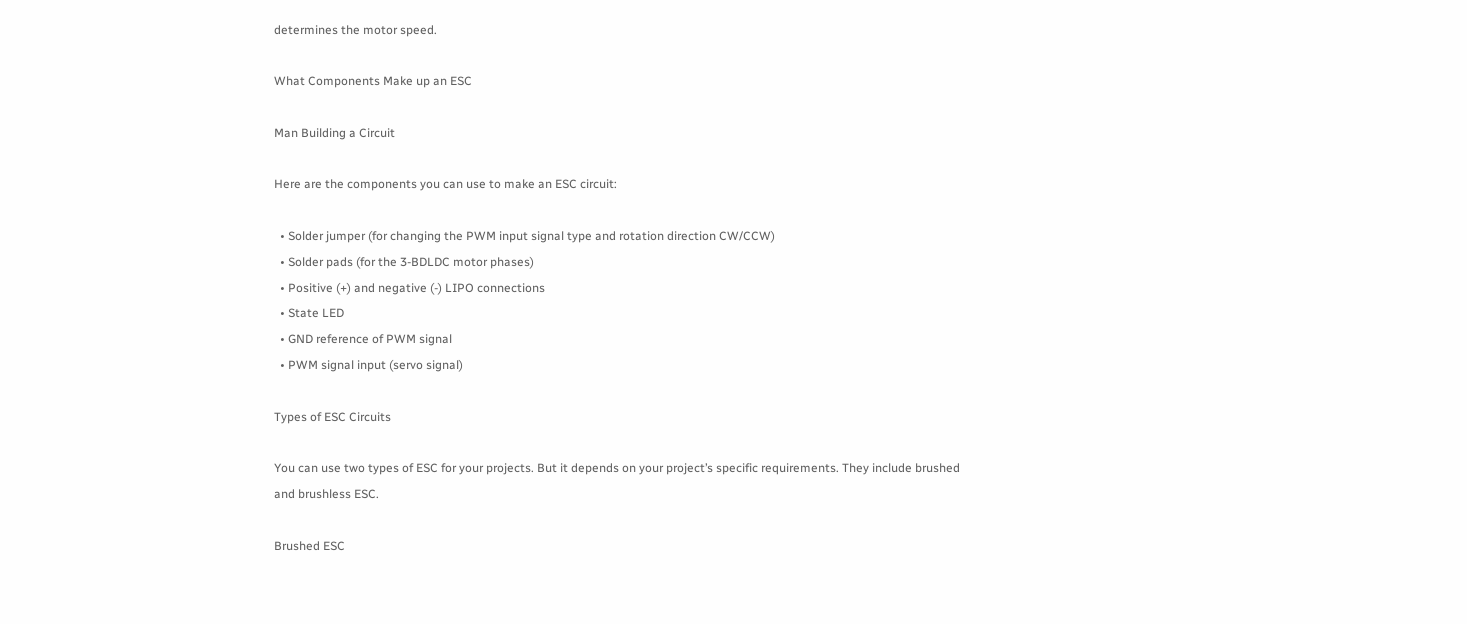determines the motor speed.

What Components Make up an ESC

Man Building a Circuit

Here are the components you can use to make an ESC circuit:

  • Solder jumper (for changing the PWM input signal type and rotation direction CW/CCW)
  • Solder pads (for the 3-BDLDC motor phases)
  • Positive (+) and negative (-) LIPO connections
  • State LED
  • GND reference of PWM signal
  • PWM signal input (servo signal)

Types of ESC Circuits

You can use two types of ESC for your projects. But it depends on your project’s specific requirements. They include brushed and brushless ESC.

Brushed ESC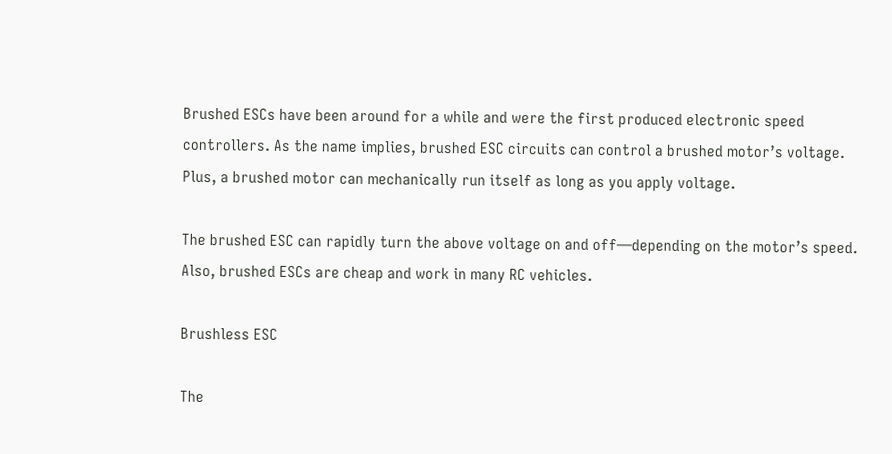Brushed ESCs have been around for a while and were the first produced electronic speed controllers. As the name implies, brushed ESC circuits can control a brushed motor’s voltage. Plus, a brushed motor can mechanically run itself as long as you apply voltage.

The brushed ESC can rapidly turn the above voltage on and off—depending on the motor’s speed. Also, brushed ESCs are cheap and work in many RC vehicles.

Brushless ESC

The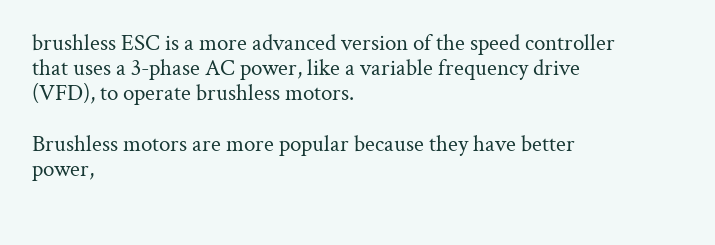brushless ESC is a more advanced version of the speed controller that uses a 3-phase AC power, like a variable frequency drive (VFD), to operate brushless motors.

Brushless motors are more popular because they have better power,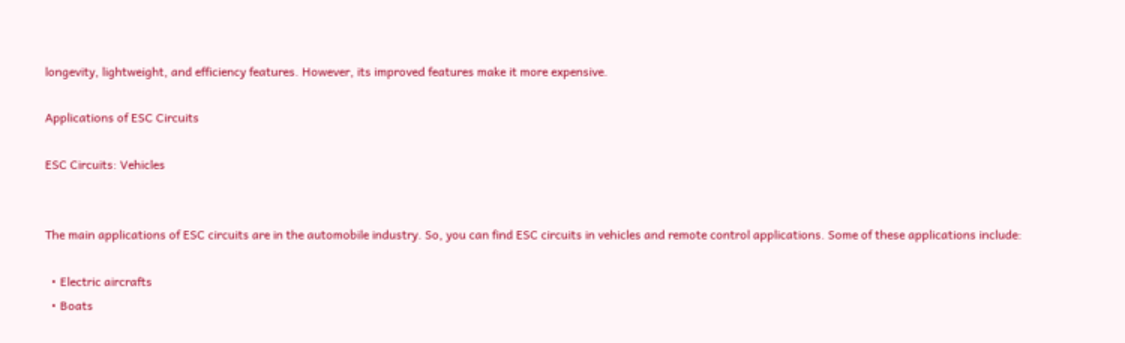longevity, lightweight, and efficiency features. However, its improved features make it more expensive.

Applications of ESC Circuits

ESC Circuits: Vehicles


The main applications of ESC circuits are in the automobile industry. So, you can find ESC circuits in vehicles and remote control applications. Some of these applications include:

  • Electric aircrafts
  • Boats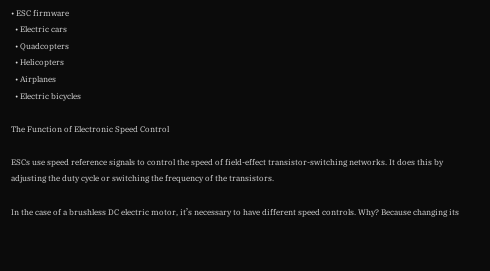• ESC firmware
  • Electric cars
  • Quadcopters
  • Helicopters
  • Airplanes
  • Electric bicycles

The Function of Electronic Speed Control

ESCs use speed reference signals to control the speed of field-effect transistor-switching networks. It does this by adjusting the duty cycle or switching the frequency of the transistors.

In the case of a brushless DC electric motor, it’s necessary to have different speed controls. Why? Because changing its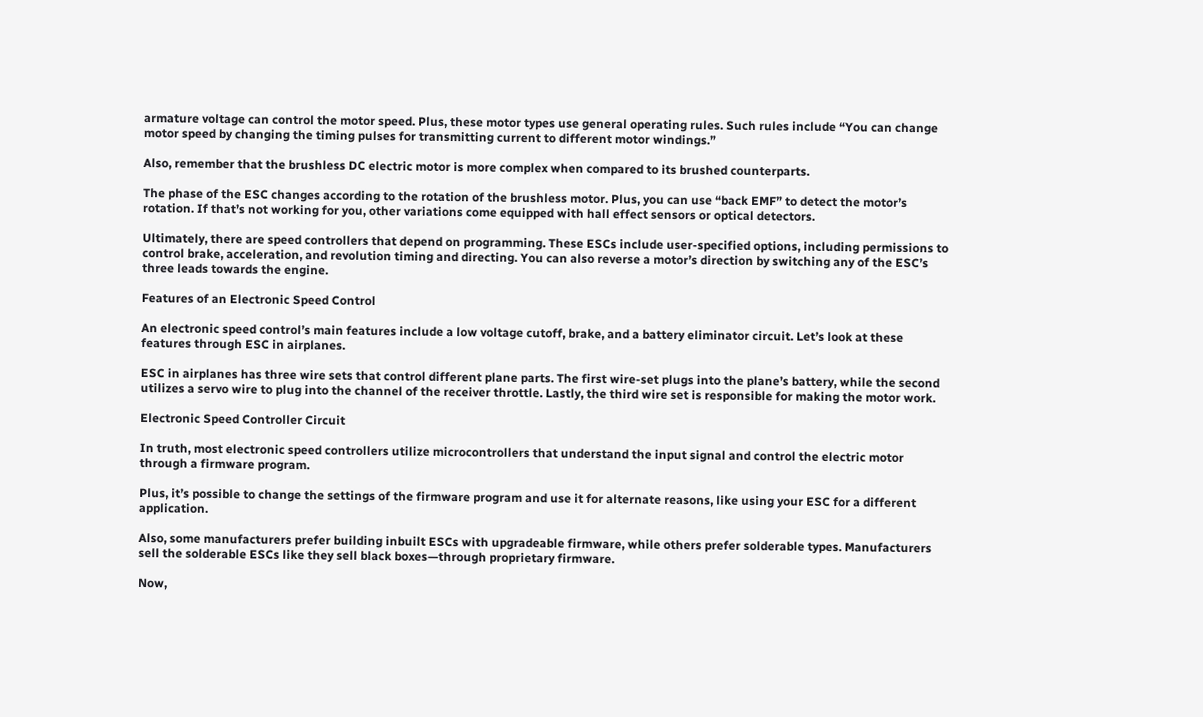armature voltage can control the motor speed. Plus, these motor types use general operating rules. Such rules include “You can change motor speed by changing the timing pulses for transmitting current to different motor windings.”

Also, remember that the brushless DC electric motor is more complex when compared to its brushed counterparts.

The phase of the ESC changes according to the rotation of the brushless motor. Plus, you can use “back EMF” to detect the motor’s rotation. If that’s not working for you, other variations come equipped with hall effect sensors or optical detectors.

Ultimately, there are speed controllers that depend on programming. These ESCs include user-specified options, including permissions to control brake, acceleration, and revolution timing and directing. You can also reverse a motor’s direction by switching any of the ESC’s three leads towards the engine.

Features of an Electronic Speed Control

An electronic speed control’s main features include a low voltage cutoff, brake, and a battery eliminator circuit. Let’s look at these features through ESC in airplanes.

ESC in airplanes has three wire sets that control different plane parts. The first wire-set plugs into the plane’s battery, while the second utilizes a servo wire to plug into the channel of the receiver throttle. Lastly, the third wire set is responsible for making the motor work.

Electronic Speed Controller Circuit

In truth, most electronic speed controllers utilize microcontrollers that understand the input signal and control the electric motor through a firmware program.

Plus, it’s possible to change the settings of the firmware program and use it for alternate reasons, like using your ESC for a different application.

Also, some manufacturers prefer building inbuilt ESCs with upgradeable firmware, while others prefer solderable types. Manufacturers sell the solderable ESCs like they sell black boxes—through proprietary firmware.

Now,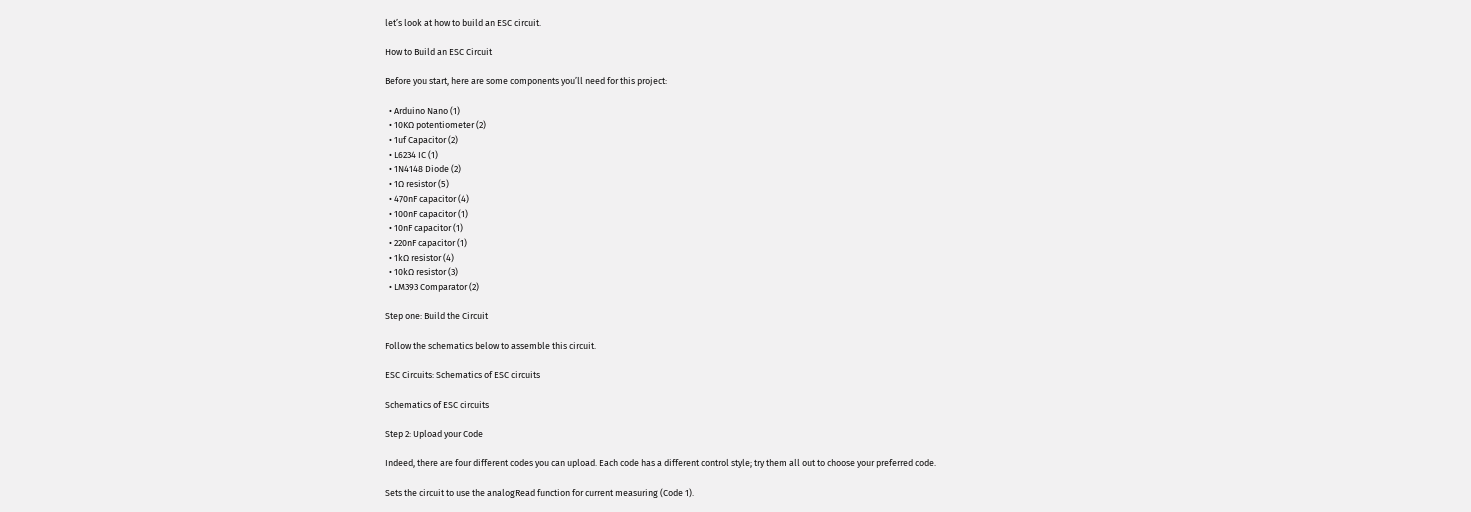let’s look at how to build an ESC circuit.

How to Build an ESC Circuit

Before you start, here are some components you’ll need for this project:

  • Arduino Nano (1)
  • 10KΩ potentiometer (2)
  • 1uf Capacitor (2)
  • L6234 IC (1)
  • 1N4148 Diode (2)
  • 1Ω resistor (5)
  • 470nF capacitor (4)
  • 100nF capacitor (1)
  • 10nF capacitor (1)
  • 220nF capacitor (1)
  • 1kΩ resistor (4)
  • 10kΩ resistor (3)
  • LM393 Comparator (2)

Step one: Build the Circuit

Follow the schematics below to assemble this circuit.

ESC Circuits: Schematics of ESC circuits

Schematics of ESC circuits

Step 2: Upload your Code

Indeed, there are four different codes you can upload. Each code has a different control style; try them all out to choose your preferred code.

Sets the circuit to use the analogRead function for current measuring (Code 1).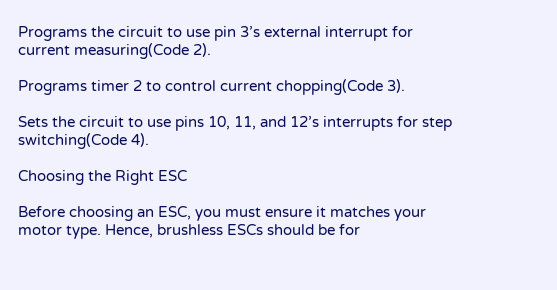Programs the circuit to use pin 3’s external interrupt for current measuring(Code 2).

Programs timer 2 to control current chopping(Code 3).

Sets the circuit to use pins 10, 11, and 12’s interrupts for step switching(Code 4).

Choosing the Right ESC

Before choosing an ESC, you must ensure it matches your motor type. Hence, brushless ESCs should be for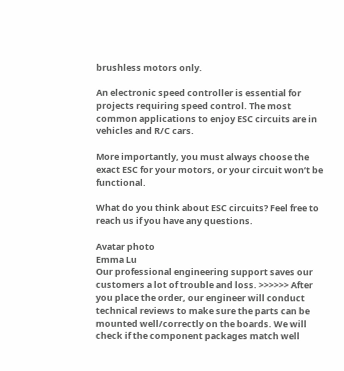brushless motors only.

An electronic speed controller is essential for projects requiring speed control. The most common applications to enjoy ESC circuits are in vehicles and R/C cars.

More importantly, you must always choose the exact ESC for your motors, or your circuit won’t be functional.

What do you think about ESC circuits? Feel free to reach us if you have any questions.

Avatar photo
Emma Lu
Our professional engineering support saves our customers a lot of trouble and loss. >>>>>> After you place the order, our engineer will conduct technical reviews to make sure the parts can be mounted well/correctly on the boards. We will check if the component packages match well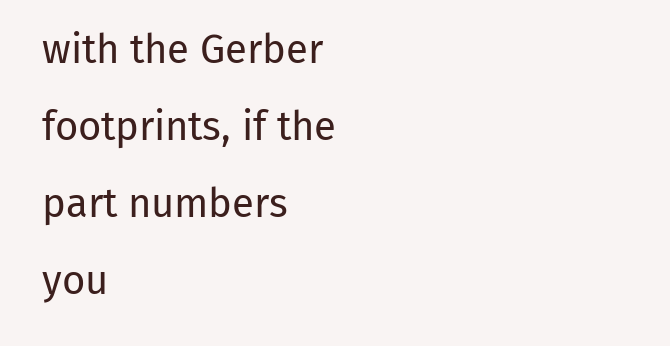with the Gerber footprints, if the part numbers you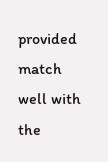provided match well with the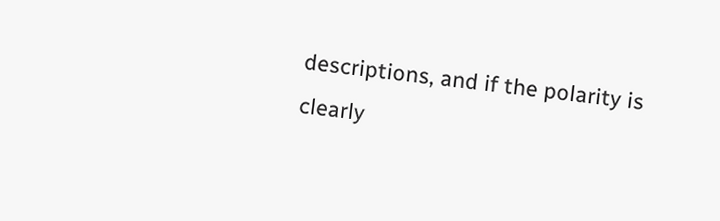descriptions, and if the polarity is clearly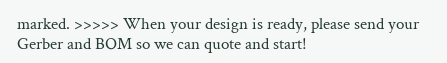marked. >>>>> When your design is ready, please send your Gerber and BOM so we can quote and start!